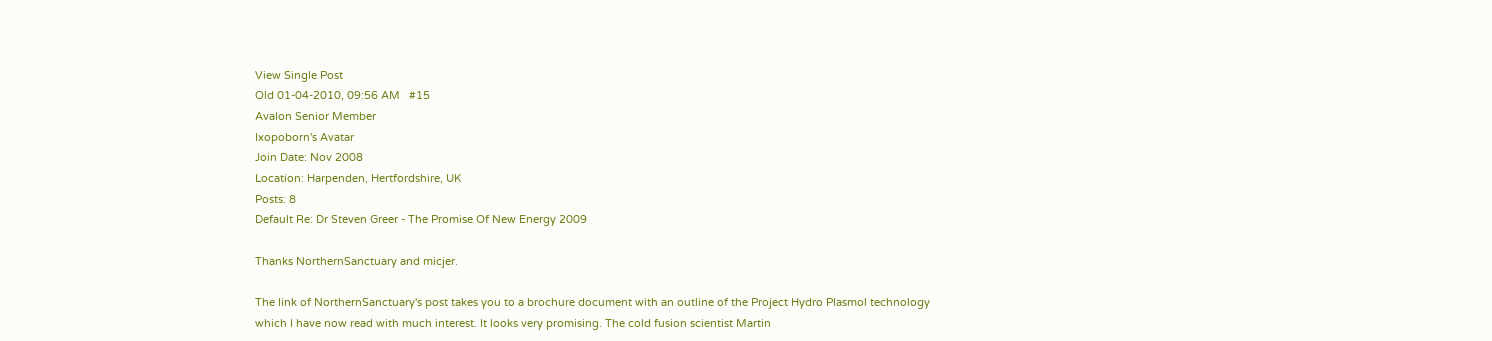View Single Post
Old 01-04-2010, 09:56 AM   #15
Avalon Senior Member
Ixopoborn's Avatar
Join Date: Nov 2008
Location: Harpenden, Hertfordshire, UK
Posts: 8
Default Re: Dr Steven Greer - The Promise Of New Energy 2009

Thanks NorthernSanctuary and micjer.

The link of NorthernSanctuary's post takes you to a brochure document with an outline of the Project Hydro Plasmol technology which I have now read with much interest. It looks very promising. The cold fusion scientist Martin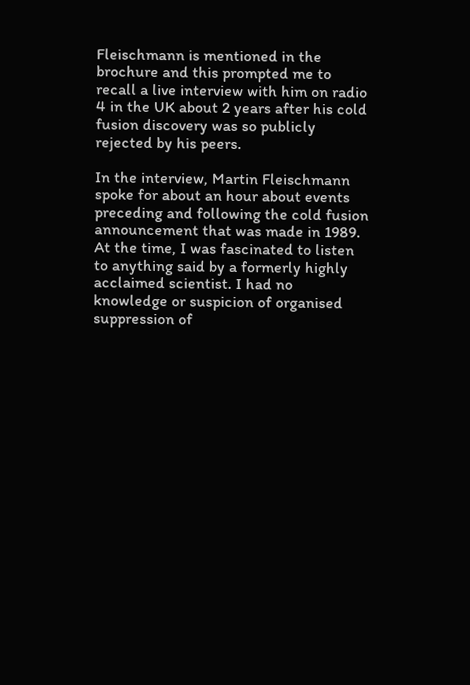Fleischmann is mentioned in the brochure and this prompted me to recall a live interview with him on radio 4 in the UK about 2 years after his cold fusion discovery was so publicly rejected by his peers.

In the interview, Martin Fleischmann spoke for about an hour about events preceding and following the cold fusion announcement that was made in 1989. At the time, I was fascinated to listen to anything said by a formerly highly acclaimed scientist. I had no knowledge or suspicion of organised suppression of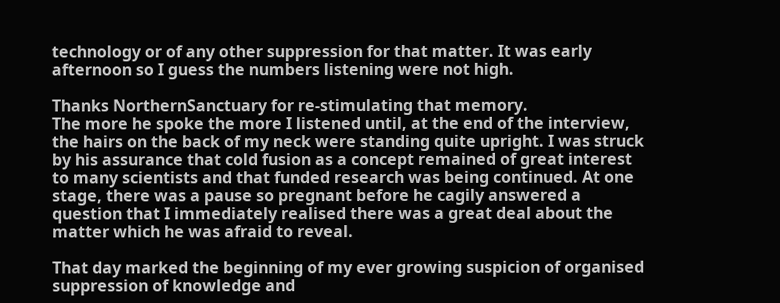technology or of any other suppression for that matter. It was early afternoon so I guess the numbers listening were not high.

Thanks NorthernSanctuary for re-stimulating that memory.
The more he spoke the more I listened until, at the end of the interview, the hairs on the back of my neck were standing quite upright. I was struck by his assurance that cold fusion as a concept remained of great interest to many scientists and that funded research was being continued. At one stage, there was a pause so pregnant before he cagily answered a question that I immediately realised there was a great deal about the matter which he was afraid to reveal.

That day marked the beginning of my ever growing suspicion of organised suppression of knowledge and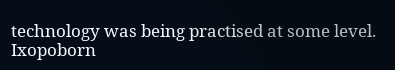technology was being practised at some level.
Ixopoborn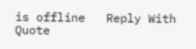is offline   Reply With Quote